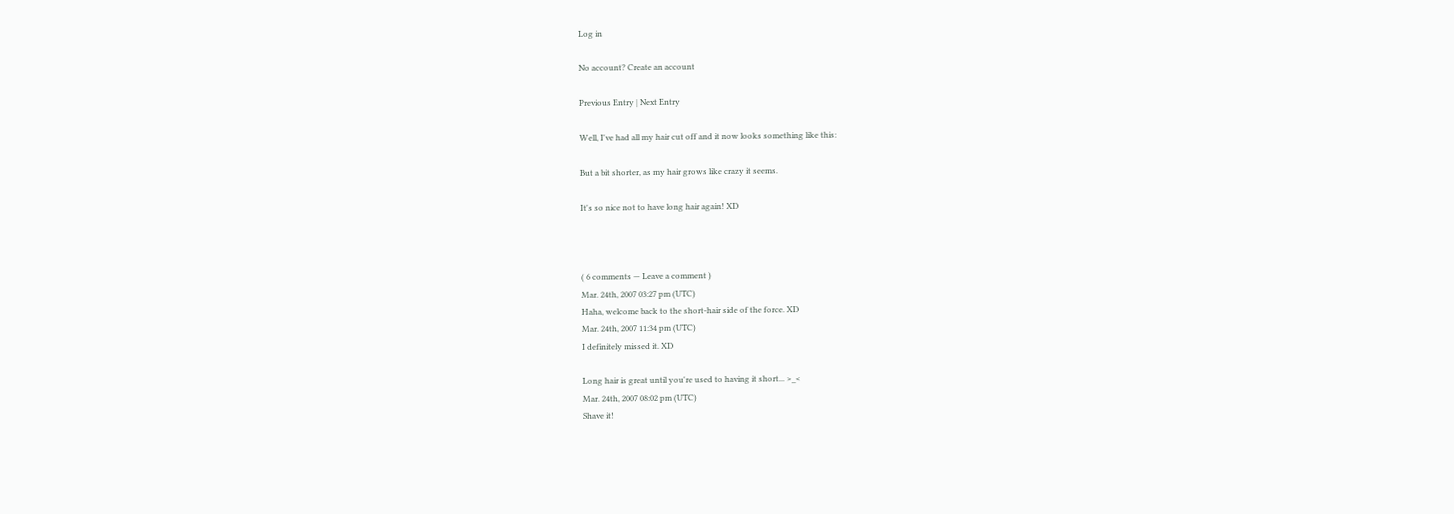Log in

No account? Create an account

Previous Entry | Next Entry

Well, I've had all my hair cut off and it now looks something like this:

But a bit shorter, as my hair grows like crazy it seems.

It's so nice not to have long hair again! XD



( 6 comments — Leave a comment )
Mar. 24th, 2007 03:27 pm (UTC)
Haha, welcome back to the short-hair side of the force. XD
Mar. 24th, 2007 11:34 pm (UTC)
I definitely missed it. XD

Long hair is great until you're used to having it short... >_<
Mar. 24th, 2007 08:02 pm (UTC)
Shave it!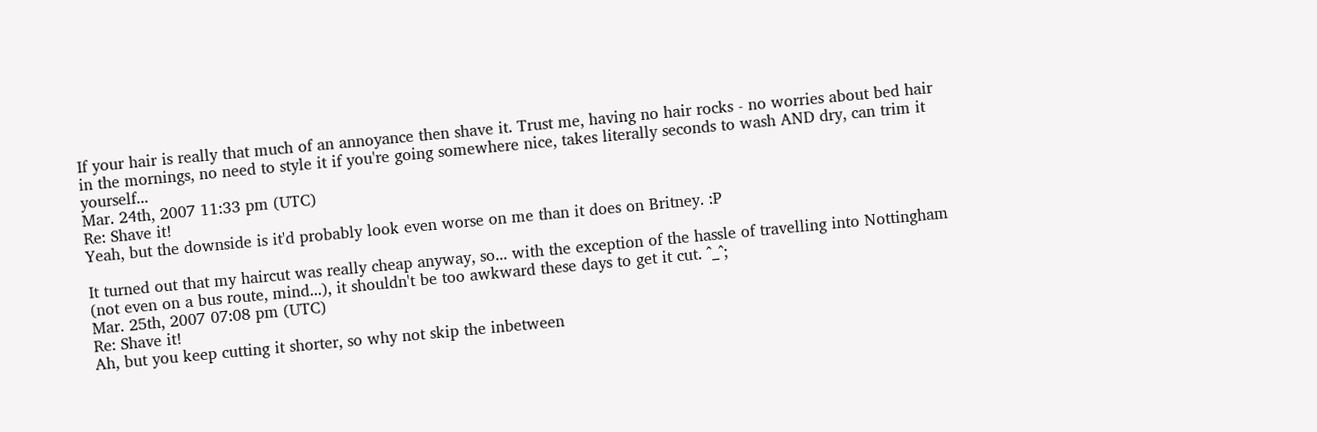If your hair is really that much of an annoyance then shave it. Trust me, having no hair rocks - no worries about bed hair in the mornings, no need to style it if you're going somewhere nice, takes literally seconds to wash AND dry, can trim it yourself...
Mar. 24th, 2007 11:33 pm (UTC)
Re: Shave it!
Yeah, but the downside is it'd probably look even worse on me than it does on Britney. :P

It turned out that my haircut was really cheap anyway, so... with the exception of the hassle of travelling into Nottingham (not even on a bus route, mind...), it shouldn't be too awkward these days to get it cut. ^_^;
Mar. 25th, 2007 07:08 pm (UTC)
Re: Shave it!
Ah, but you keep cutting it shorter, so why not skip the inbetween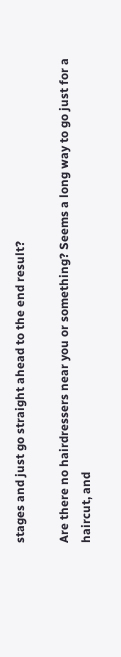stages and just go straight ahead to the end result?

Are there no hairdressers near you or something? Seems a long way to go just for a haircut, and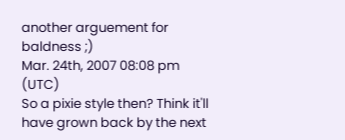another arguement for baldness ;)
Mar. 24th, 2007 08:08 pm (UTC)
So a pixie style then? Think it'll have grown back by the next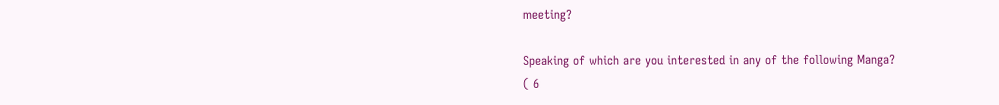meeting?

Speaking of which are you interested in any of the following Manga?
( 6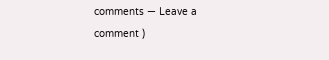comments — Leave a comment )